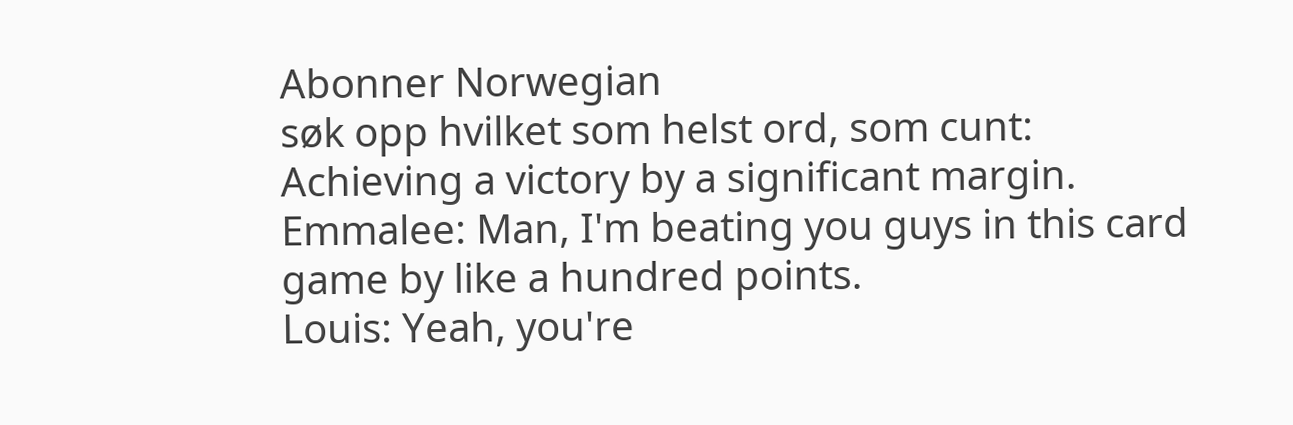Abonner Norwegian
søk opp hvilket som helst ord, som cunt:
Achieving a victory by a significant margin.
Emmalee: Man, I'm beating you guys in this card game by like a hundred points.
Louis: Yeah, you're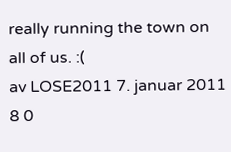really running the town on all of us. :(
av LOSE2011 7. januar 2011
8 0